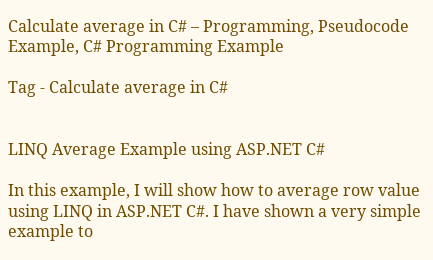Calculate average in C# – Programming, Pseudocode Example, C# Programming Example

Tag - Calculate average in C#


LINQ Average Example using ASP.NET C#

In this example, I will show how to average row value using LINQ in ASP.NET C#. I have shown a very simple example to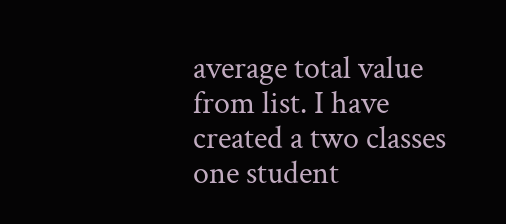average total value from list. I have created a two classes one student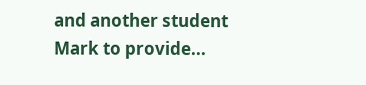and another student Mark to provide...